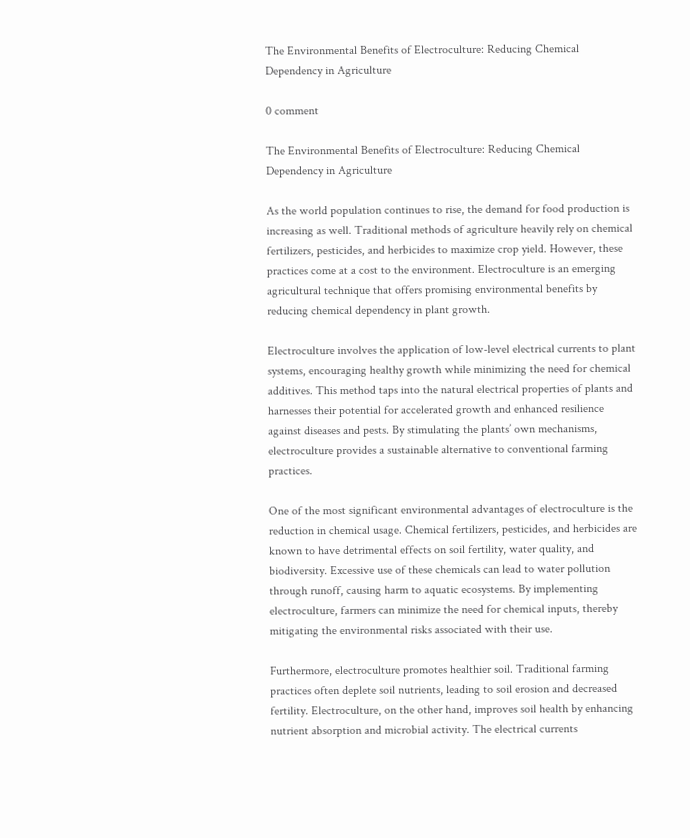The Environmental Benefits of Electroculture: Reducing Chemical Dependency in Agriculture

0 comment

The Environmental Benefits of Electroculture: Reducing Chemical Dependency in Agriculture

As the world population continues to rise, the demand for food production is increasing as well. Traditional methods of agriculture heavily rely on chemical fertilizers, pesticides, and herbicides to maximize crop yield. However, these practices come at a cost to the environment. Electroculture is an emerging agricultural technique that offers promising environmental benefits by reducing chemical dependency in plant growth.

Electroculture involves the application of low-level electrical currents to plant systems, encouraging healthy growth while minimizing the need for chemical additives. This method taps into the natural electrical properties of plants and harnesses their potential for accelerated growth and enhanced resilience against diseases and pests. By stimulating the plants’ own mechanisms, electroculture provides a sustainable alternative to conventional farming practices.

One of the most significant environmental advantages of electroculture is the reduction in chemical usage. Chemical fertilizers, pesticides, and herbicides are known to have detrimental effects on soil fertility, water quality, and biodiversity. Excessive use of these chemicals can lead to water pollution through runoff, causing harm to aquatic ecosystems. By implementing electroculture, farmers can minimize the need for chemical inputs, thereby mitigating the environmental risks associated with their use.

Furthermore, electroculture promotes healthier soil. Traditional farming practices often deplete soil nutrients, leading to soil erosion and decreased fertility. Electroculture, on the other hand, improves soil health by enhancing nutrient absorption and microbial activity. The electrical currents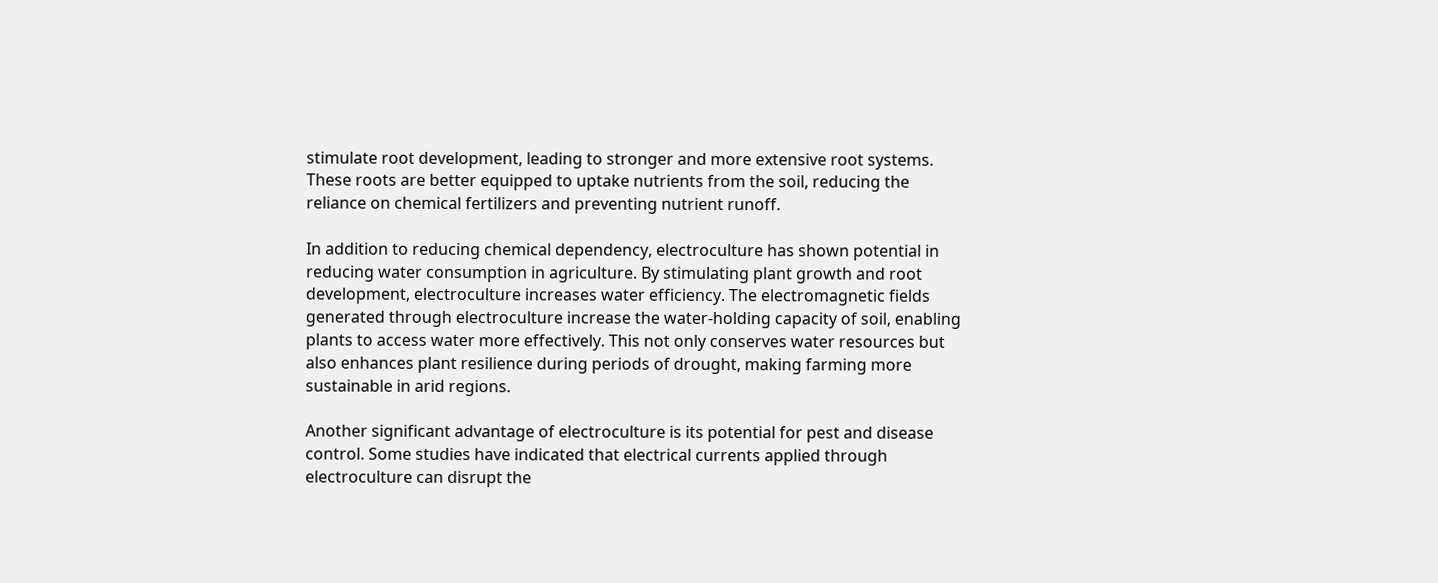stimulate root development, leading to stronger and more extensive root systems. These roots are better equipped to uptake nutrients from the soil, reducing the reliance on chemical fertilizers and preventing nutrient runoff.

In addition to reducing chemical dependency, electroculture has shown potential in reducing water consumption in agriculture. By stimulating plant growth and root development, electroculture increases water efficiency. The electromagnetic fields generated through electroculture increase the water-holding capacity of soil, enabling plants to access water more effectively. This not only conserves water resources but also enhances plant resilience during periods of drought, making farming more sustainable in arid regions.

Another significant advantage of electroculture is its potential for pest and disease control. Some studies have indicated that electrical currents applied through electroculture can disrupt the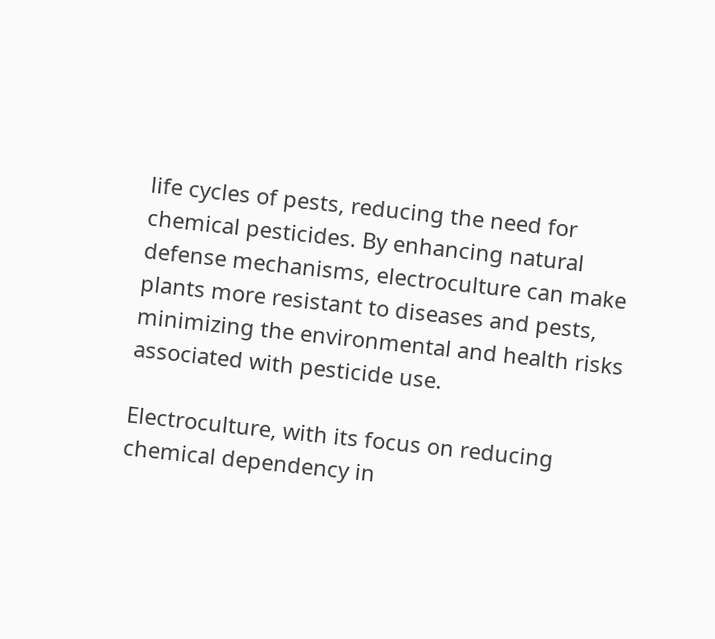life cycles of pests, reducing the need for chemical pesticides. By enhancing natural defense mechanisms, electroculture can make plants more resistant to diseases and pests, minimizing the environmental and health risks associated with pesticide use.

Electroculture, with its focus on reducing chemical dependency in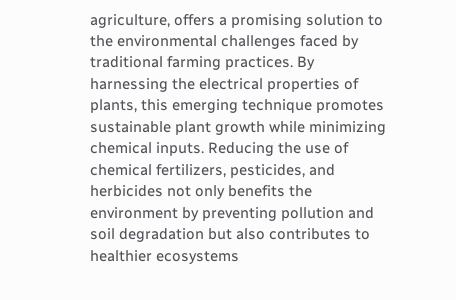agriculture, offers a promising solution to the environmental challenges faced by traditional farming practices. By harnessing the electrical properties of plants, this emerging technique promotes sustainable plant growth while minimizing chemical inputs. Reducing the use of chemical fertilizers, pesticides, and herbicides not only benefits the environment by preventing pollution and soil degradation but also contributes to healthier ecosystems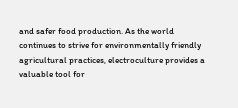and safer food production. As the world continues to strive for environmentally friendly agricultural practices, electroculture provides a valuable tool for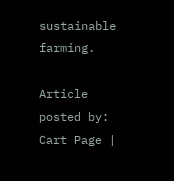sustainable farming.

Article posted by:
Cart Page |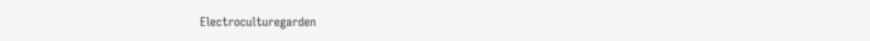Electroculturegarden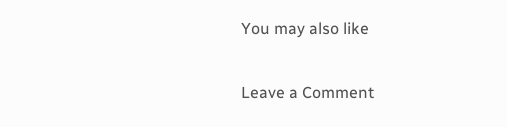You may also like

Leave a Comment